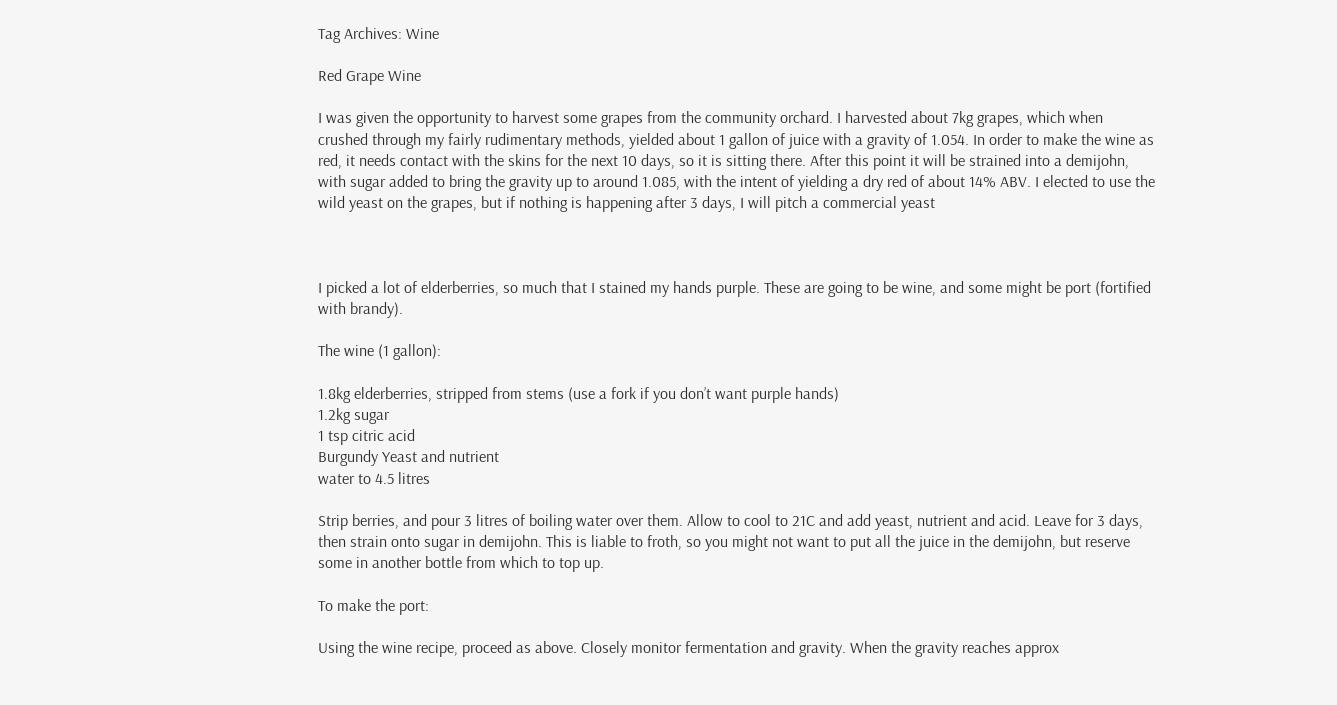Tag Archives: Wine

Red Grape Wine

I was given the opportunity to harvest some grapes from the community orchard. I harvested about 7kg grapes, which when crushed through my fairly rudimentary methods, yielded about 1 gallon of juice with a gravity of 1.054. In order to make the wine as red, it needs contact with the skins for the next 10 days, so it is sitting there. After this point it will be strained into a demijohn, with sugar added to bring the gravity up to around 1.085, with the intent of yielding a dry red of about 14% ABV. I elected to use the wild yeast on the grapes, but if nothing is happening after 3 days, I will pitch a commercial yeast



I picked a lot of elderberries, so much that I stained my hands purple. These are going to be wine, and some might be port (fortified with brandy).

The wine (1 gallon):

1.8kg elderberries, stripped from stems (use a fork if you don’t want purple hands)
1.2kg sugar
1 tsp citric acid
Burgundy Yeast and nutrient
water to 4.5 litres

Strip berries, and pour 3 litres of boiling water over them. Allow to cool to 21C and add yeast, nutrient and acid. Leave for 3 days, then strain onto sugar in demijohn. This is liable to froth, so you might not want to put all the juice in the demijohn, but reserve some in another bottle from which to top up.

To make the port:

Using the wine recipe, proceed as above. Closely monitor fermentation and gravity. When the gravity reaches approx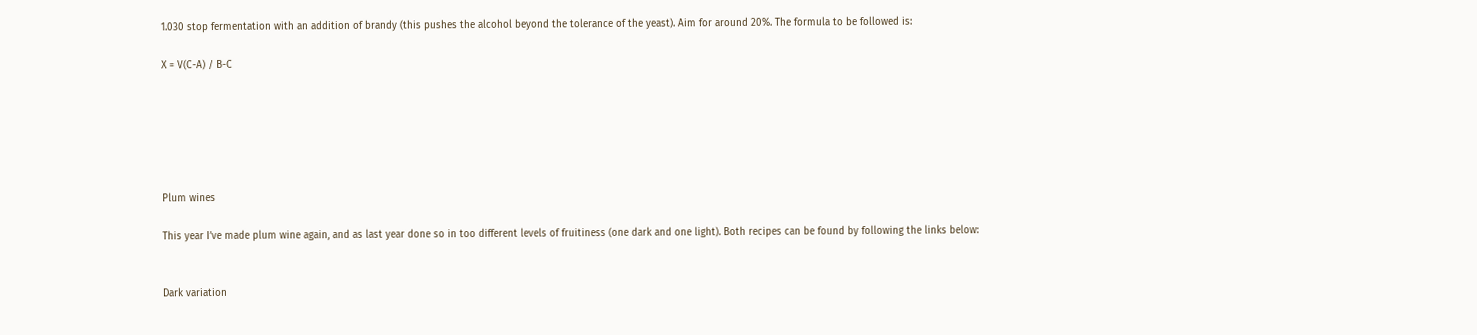1.030 stop fermentation with an addition of brandy (this pushes the alcohol beyond the tolerance of the yeast). Aim for around 20%. The formula to be followed is:

X = V(C-A) / B-C






Plum wines

This year I’ve made plum wine again, and as last year done so in too different levels of fruitiness (one dark and one light). Both recipes can be found by following the links below:


Dark variation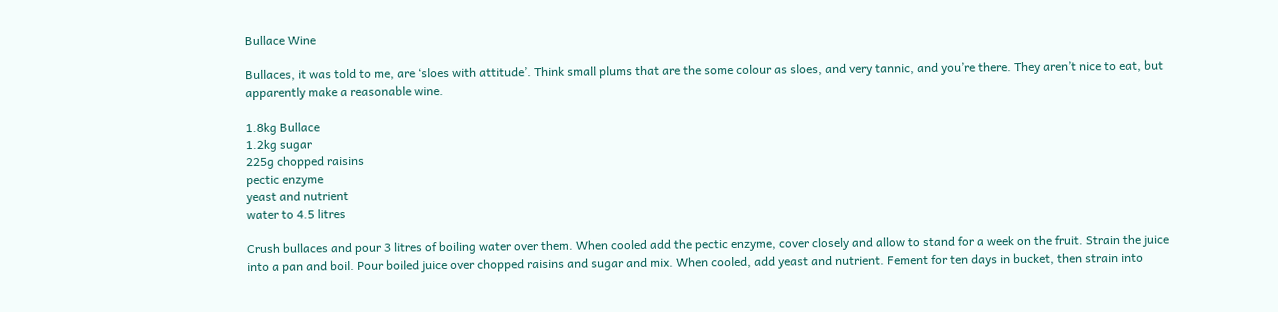Bullace Wine

Bullaces, it was told to me, are ‘sloes with attitude’. Think small plums that are the some colour as sloes, and very tannic, and you’re there. They aren’t nice to eat, but apparently make a reasonable wine.

1.8kg Bullace
1.2kg sugar
225g chopped raisins
pectic enzyme
yeast and nutrient
water to 4.5 litres

Crush bullaces and pour 3 litres of boiling water over them. When cooled add the pectic enzyme, cover closely and allow to stand for a week on the fruit. Strain the juice into a pan and boil. Pour boiled juice over chopped raisins and sugar and mix. When cooled, add yeast and nutrient. Fement for ten days in bucket, then strain into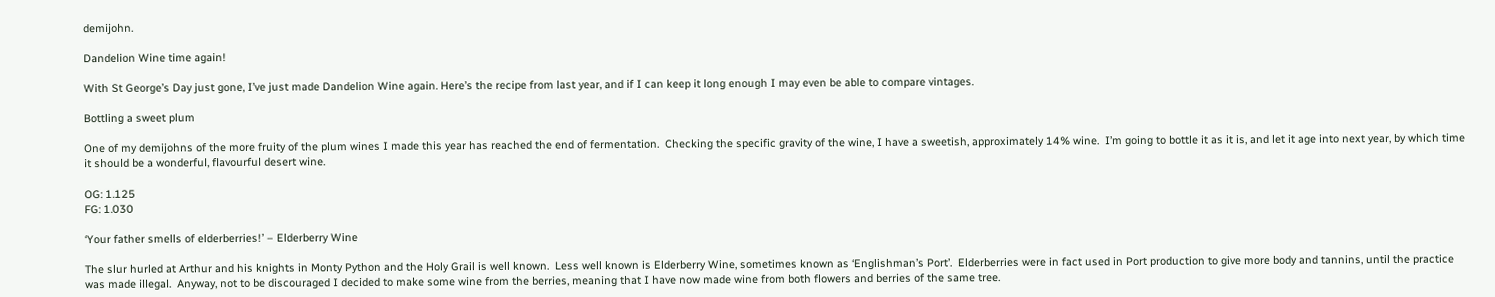demijohn.

Dandelion Wine time again!

With St George’s Day just gone, I’ve just made Dandelion Wine again. Here’s the recipe from last year, and if I can keep it long enough I may even be able to compare vintages.

Bottling a sweet plum

One of my demijohns of the more fruity of the plum wines I made this year has reached the end of fermentation.  Checking the specific gravity of the wine, I have a sweetish, approximately 14% wine.  I’m going to bottle it as it is, and let it age into next year, by which time it should be a wonderful, flavourful desert wine.

OG: 1.125
FG: 1.030

‘Your father smells of elderberries!’ – Elderberry Wine

The slur hurled at Arthur and his knights in Monty Python and the Holy Grail is well known.  Less well known is Elderberry Wine, sometimes known as ‘Englishman’s Port’.  Elderberries were in fact used in Port production to give more body and tannins, until the practice was made illegal.  Anyway, not to be discouraged I decided to make some wine from the berries, meaning that I have now made wine from both flowers and berries of the same tree.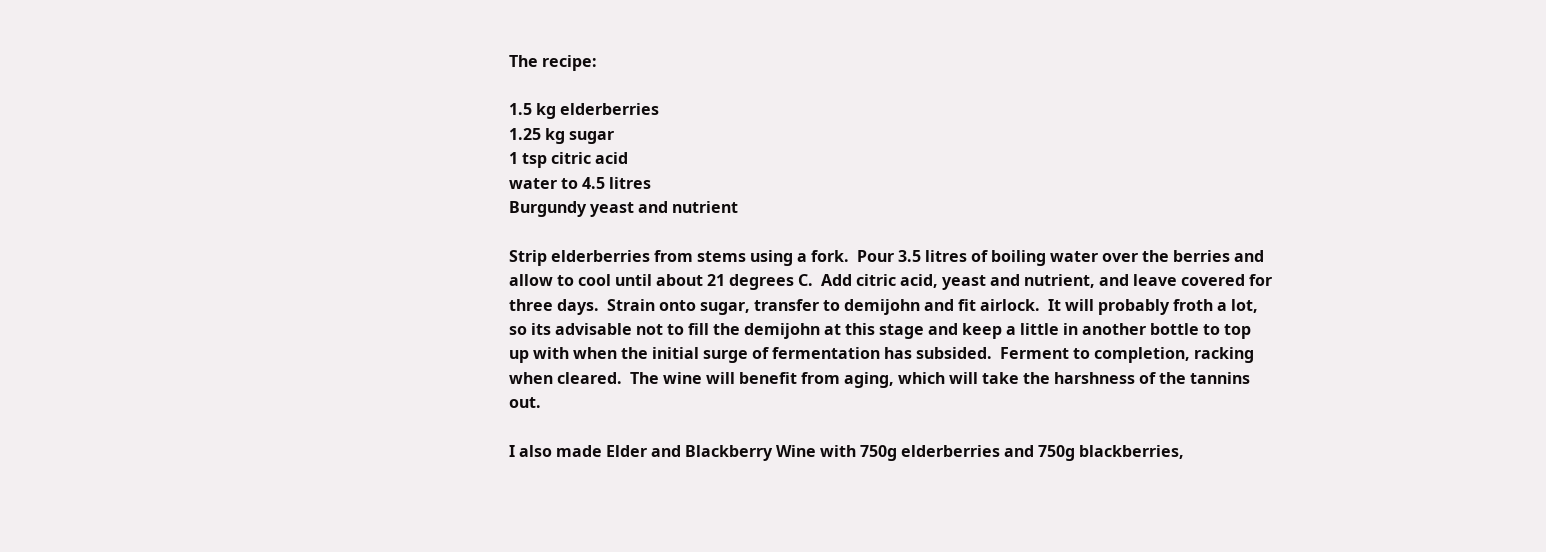The recipe:

1.5 kg elderberries
1.25 kg sugar
1 tsp citric acid
water to 4.5 litres
Burgundy yeast and nutrient

Strip elderberries from stems using a fork.  Pour 3.5 litres of boiling water over the berries and allow to cool until about 21 degrees C.  Add citric acid, yeast and nutrient, and leave covered for three days.  Strain onto sugar, transfer to demijohn and fit airlock.  It will probably froth a lot, so its advisable not to fill the demijohn at this stage and keep a little in another bottle to top up with when the initial surge of fermentation has subsided.  Ferment to completion, racking when cleared.  The wine will benefit from aging, which will take the harshness of the tannins out.

I also made Elder and Blackberry Wine with 750g elderberries and 750g blackberries,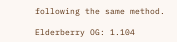following the same method.

Elderberry OG: 1.104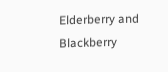Elderberry and Blackberry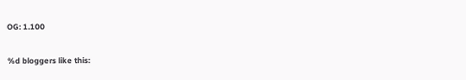OG: 1.100

%d bloggers like this: